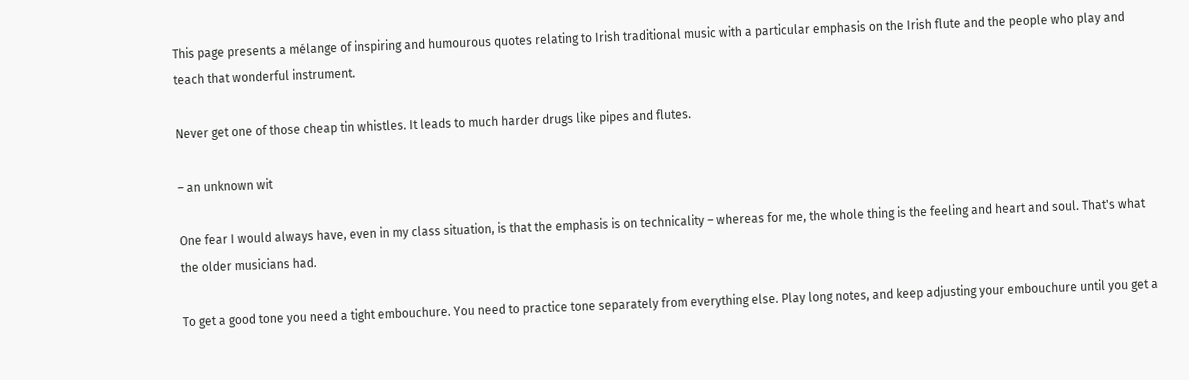This page presents a mélange of inspiring and humourous quotes relating to Irish traditional music with a particular emphasis on the Irish flute and the people who play and teach that wonderful instrument.

Never get one of those cheap tin whistles. It leads to much harder drugs like pipes and flutes.

– an unknown wit

One fear I would always have, even in my class situation, is that the emphasis is on technicality – whereas for me, the whole thing is the feeling and heart and soul. That's what the older musicians had.

To get a good tone you need a tight embouchure. You need to practice tone separately from everything else. Play long notes, and keep adjusting your embouchure until you get a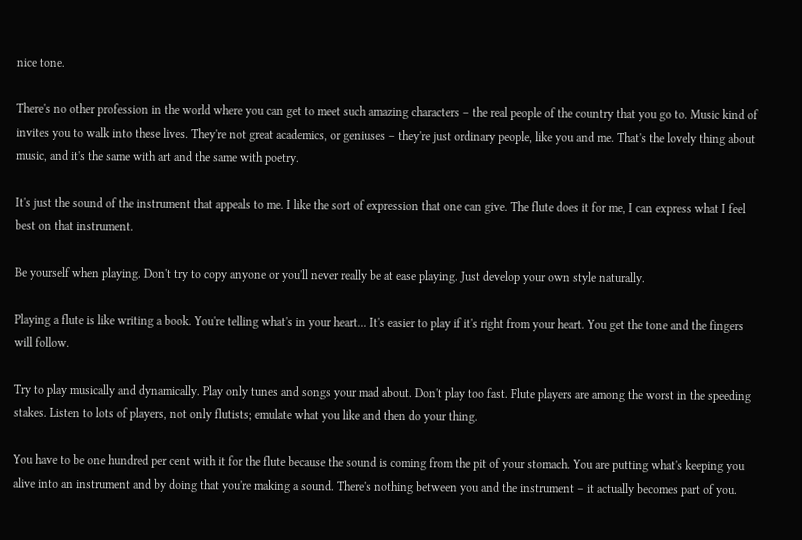nice tone.

There's no other profession in the world where you can get to meet such amazing characters – the real people of the country that you go to. Music kind of invites you to walk into these lives. They're not great academics, or geniuses – they're just ordinary people, like you and me. That's the lovely thing about music, and it's the same with art and the same with poetry.

It's just the sound of the instrument that appeals to me. I like the sort of expression that one can give. The flute does it for me, I can express what I feel best on that instrument.

Be yourself when playing. Don't try to copy anyone or you'll never really be at ease playing. Just develop your own style naturally.

Playing a flute is like writing a book. You're telling what's in your heart... It's easier to play if it's right from your heart. You get the tone and the fingers will follow.

Try to play musically and dynamically. Play only tunes and songs your mad about. Don't play too fast. Flute players are among the worst in the speeding stakes. Listen to lots of players, not only flutists; emulate what you like and then do your thing.

You have to be one hundred per cent with it for the flute because the sound is coming from the pit of your stomach. You are putting what's keeping you alive into an instrument and by doing that you're making a sound. There's nothing between you and the instrument – it actually becomes part of you.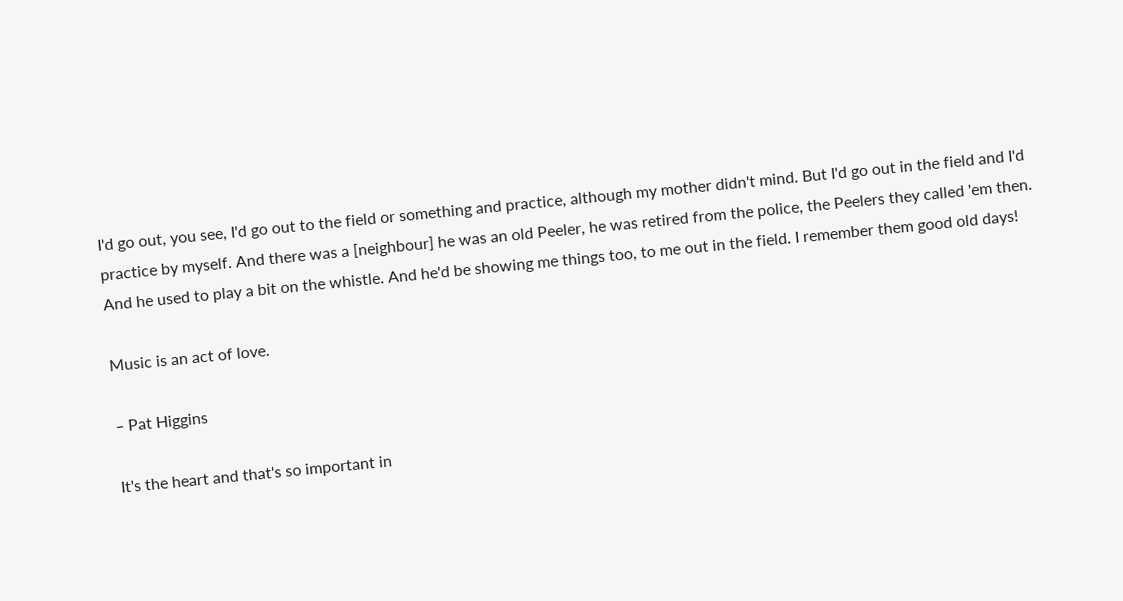I'd go out, you see, I'd go out to the field or something and practice, although my mother didn't mind. But I'd go out in the field and I'd practice by myself. And there was a [neighbour] he was an old Peeler, he was retired from the police, the Peelers they called 'em then. And he used to play a bit on the whistle. And he'd be showing me things too, to me out in the field. I remember them good old days!

Music is an act of love.

– Pat Higgins

It's the heart and that's so important in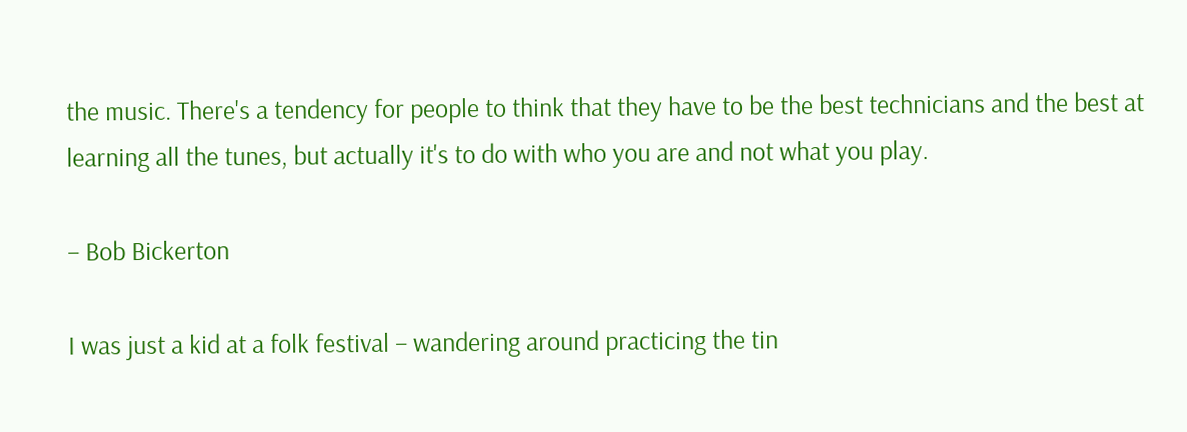the music. There's a tendency for people to think that they have to be the best technicians and the best at learning all the tunes, but actually it's to do with who you are and not what you play.

– Bob Bickerton

I was just a kid at a folk festival – wandering around practicing the tin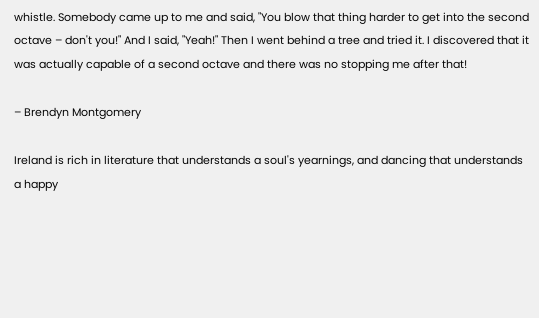whistle. Somebody came up to me and said, "You blow that thing harder to get into the second octave – don't you!" And I said, "Yeah!" Then I went behind a tree and tried it. I discovered that it was actually capable of a second octave and there was no stopping me after that!

– Brendyn Montgomery

Ireland is rich in literature that understands a soul's yearnings, and dancing that understands a happy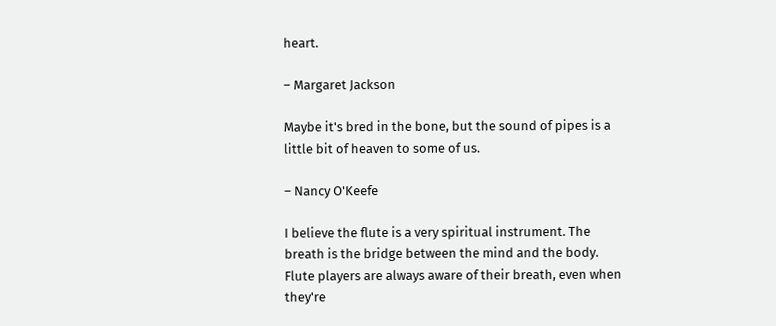heart.

– Margaret Jackson

Maybe it's bred in the bone, but the sound of pipes is a little bit of heaven to some of us.

– Nancy O'Keefe

I believe the flute is a very spiritual instrument. The breath is the bridge between the mind and the body. Flute players are always aware of their breath, even when they're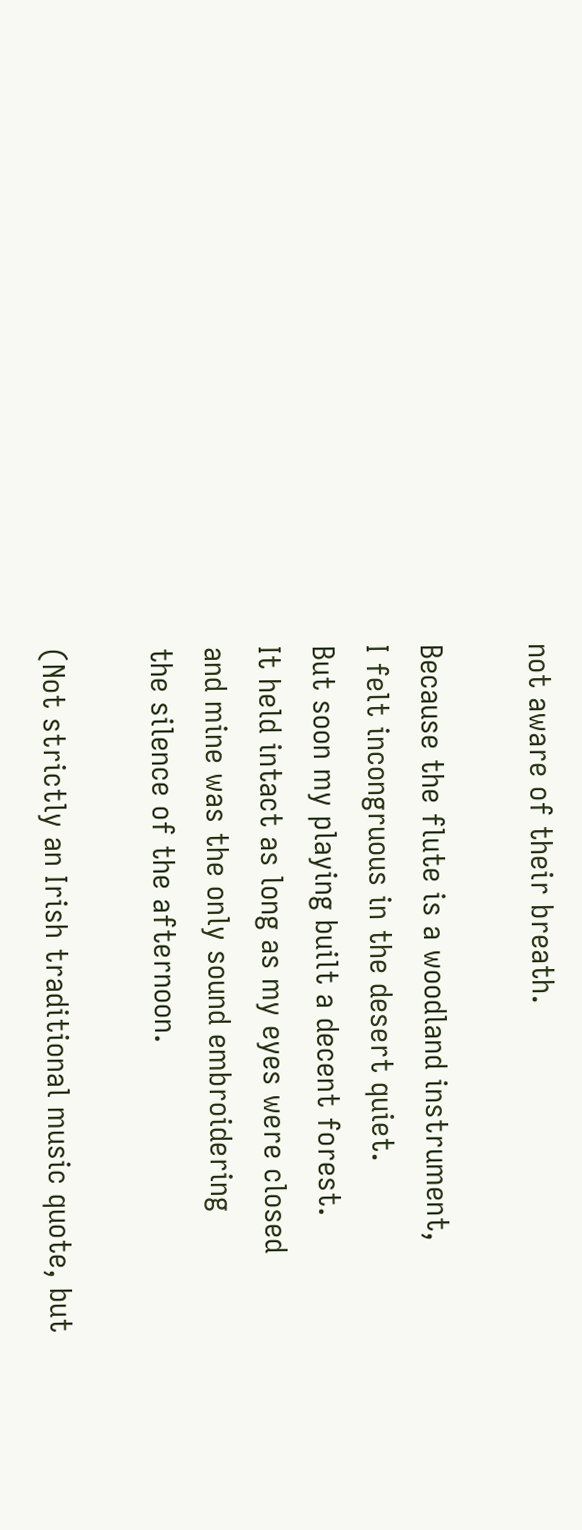not aware of their breath.

Because the flute is a woodland instrument,
I felt incongruous in the desert quiet.
But soon my playing built a decent forest.
It held intact as long as my eyes were closed
and mine was the only sound embroidering
the silence of the afternoon.

(Not strictly an Irish traditional music quote, but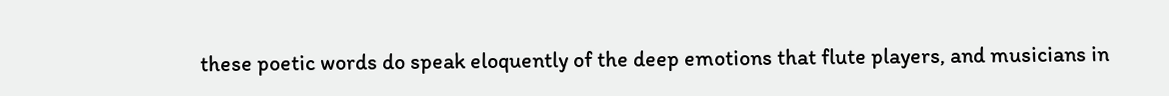these poetic words do speak eloquently of the deep emotions that flute players, and musicians in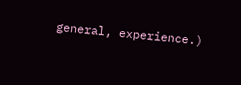general, experience.)